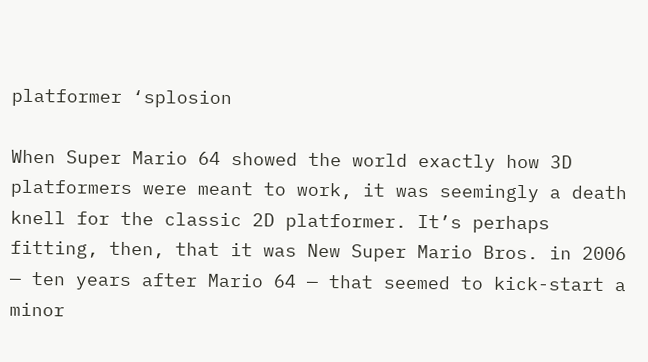platformer ‘splosion

When Super Mario 64 showed the world exactly how 3D platformers were meant to work, it was seemingly a death knell for the classic 2D platformer. It’s perhaps fitting, then, that it was New Super Mario Bros. in 2006 — ten years after Mario 64 — that seemed to kick-start a minor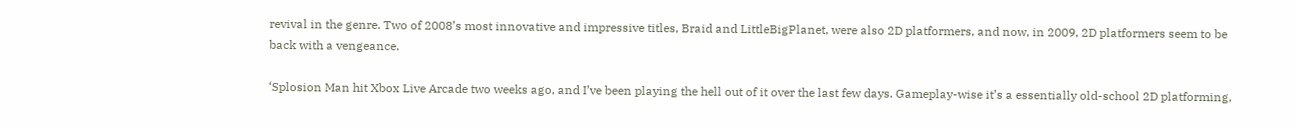revival in the genre. Two of 2008’s most innovative and impressive titles, Braid and LittleBigPlanet, were also 2D platformers, and now, in 2009, 2D platformers seem to be back with a vengeance.

‘Splosion Man hit Xbox Live Arcade two weeks ago, and I’ve been playing the hell out of it over the last few days. Gameplay-wise it’s a essentially old-school 2D platforming,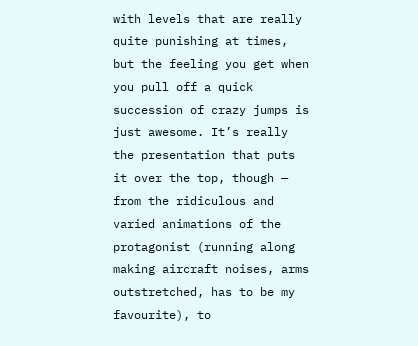with levels that are really quite punishing at times, but the feeling you get when you pull off a quick succession of crazy jumps is just awesome. It’s really the presentation that puts it over the top, though — from the ridiculous and varied animations of the protagonist (running along making aircraft noises, arms outstretched, has to be my favourite), to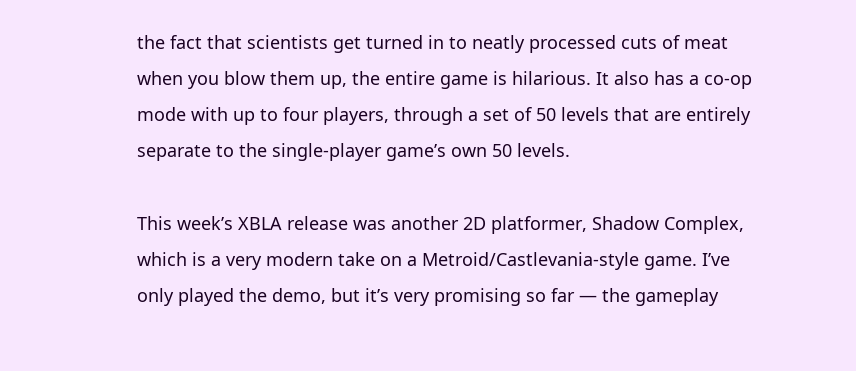the fact that scientists get turned in to neatly processed cuts of meat when you blow them up, the entire game is hilarious. It also has a co-op mode with up to four players, through a set of 50 levels that are entirely separate to the single-player game’s own 50 levels.

This week’s XBLA release was another 2D platformer, Shadow Complex, which is a very modern take on a Metroid/Castlevania-style game. I’ve only played the demo, but it’s very promising so far — the gameplay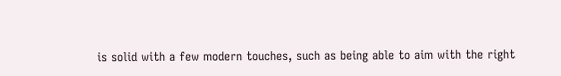is solid with a few modern touches, such as being able to aim with the right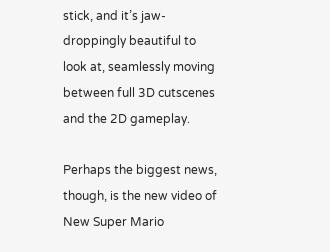stick, and it’s jaw-droppingly beautiful to look at, seamlessly moving between full 3D cutscenes and the 2D gameplay.

Perhaps the biggest news, though, is the new video of New Super Mario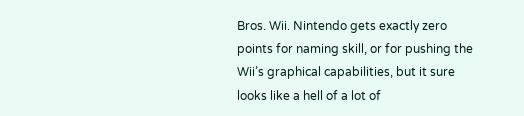Bros. Wii. Nintendo gets exactly zero points for naming skill, or for pushing the Wii’s graphical capabilities, but it sure looks like a hell of a lot of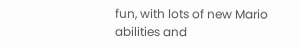fun, with lots of new Mario abilities and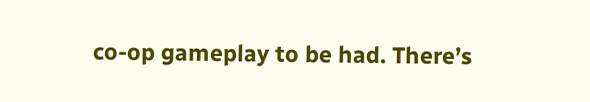co-op gameplay to be had. There’s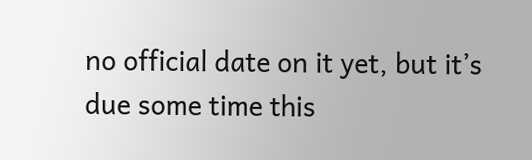no official date on it yet, but it’s due some time this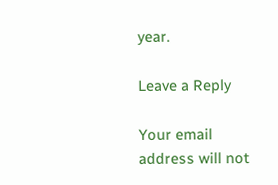year.

Leave a Reply

Your email address will not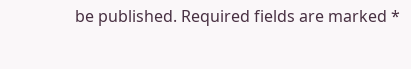be published. Required fields are marked *